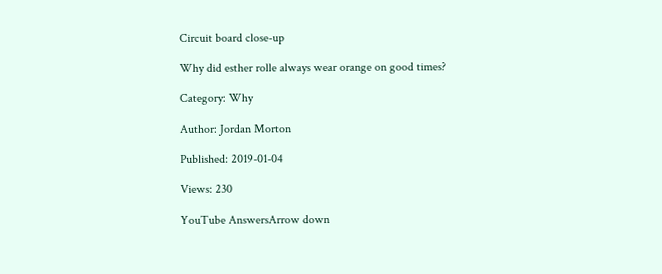Circuit board close-up

Why did esther rolle always wear orange on good times?

Category: Why

Author: Jordan Morton

Published: 2019-01-04

Views: 230

YouTube AnswersArrow down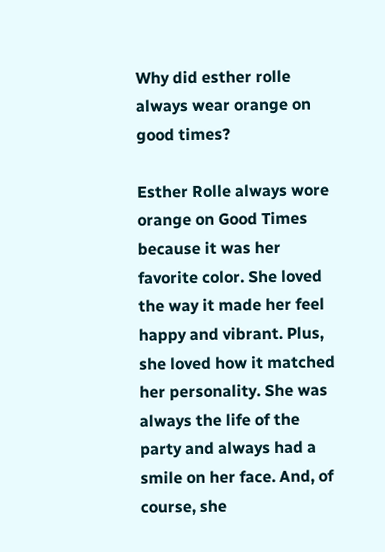Why did esther rolle always wear orange on good times?

Esther Rolle always wore orange on Good Times because it was her favorite color. She loved the way it made her feel happy and vibrant. Plus, she loved how it matched her personality. She was always the life of the party and always had a smile on her face. And, of course, she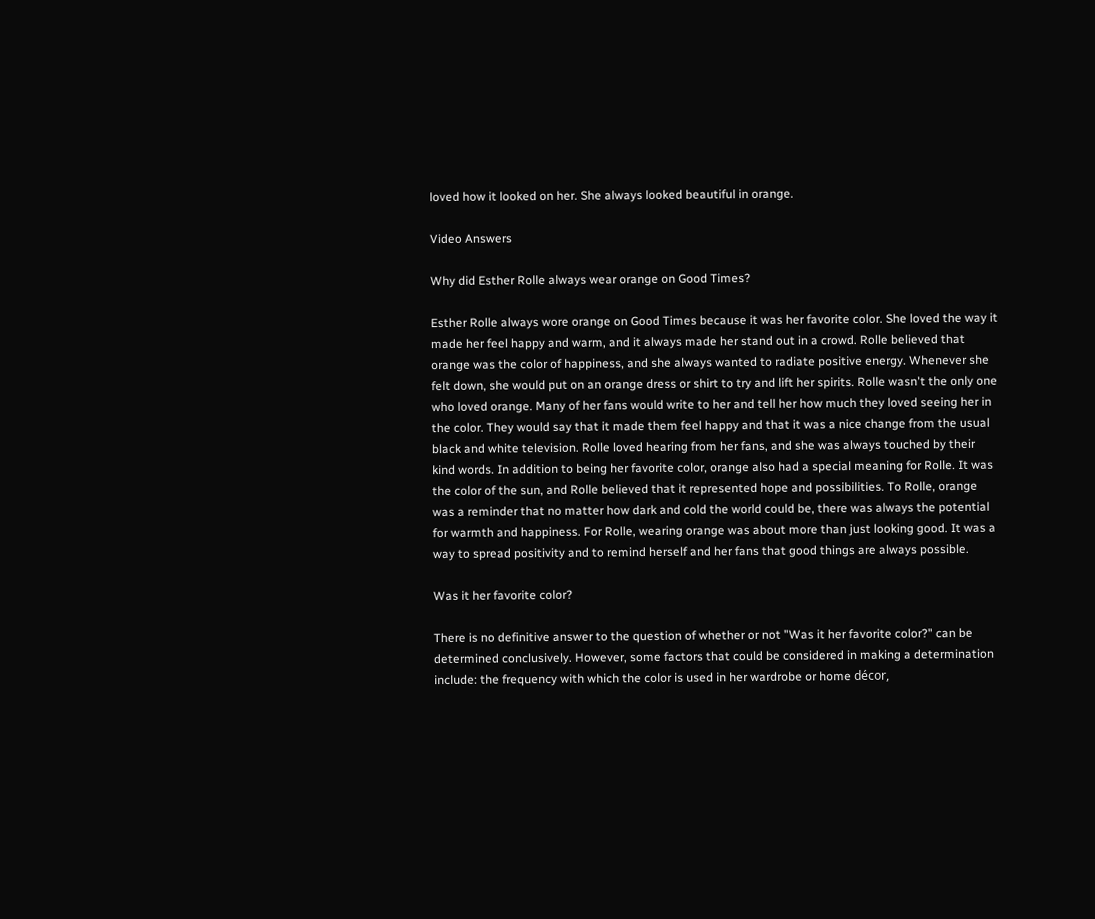loved how it looked on her. She always looked beautiful in orange.

Video Answers

Why did Esther Rolle always wear orange on Good Times?

Esther Rolle always wore orange on Good Times because it was her favorite color. She loved the way it made her feel happy and warm, and it always made her stand out in a crowd. Rolle believed that orange was the color of happiness, and she always wanted to radiate positive energy. Whenever she felt down, she would put on an orange dress or shirt to try and lift her spirits. Rolle wasn't the only one who loved orange. Many of her fans would write to her and tell her how much they loved seeing her in the color. They would say that it made them feel happy and that it was a nice change from the usual black and white television. Rolle loved hearing from her fans, and she was always touched by their kind words. In addition to being her favorite color, orange also had a special meaning for Rolle. It was the color of the sun, and Rolle believed that it represented hope and possibilities. To Rolle, orange was a reminder that no matter how dark and cold the world could be, there was always the potential for warmth and happiness. For Rolle, wearing orange was about more than just looking good. It was a way to spread positivity and to remind herself and her fans that good things are always possible.

Was it her favorite color?

There is no definitive answer to the question of whether or not "Was it her favorite color?" can be determined conclusively. However, some factors that could be considered in making a determination include: the frequency with which the color is used in her wardrobe or home décor,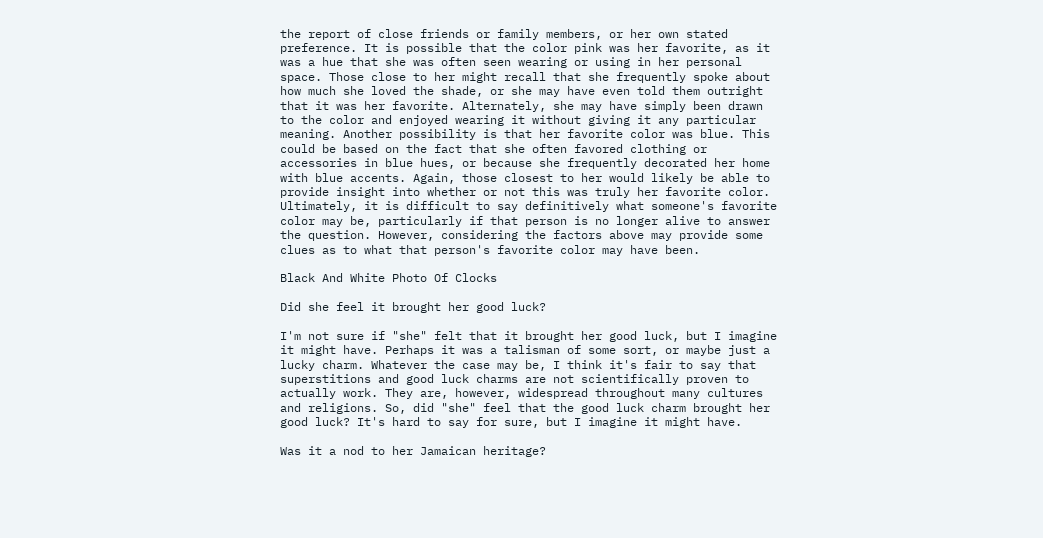the report of close friends or family members, or her own stated preference. It is possible that the color pink was her favorite, as it was a hue that she was often seen wearing or using in her personal space. Those close to her might recall that she frequently spoke about how much she loved the shade, or she may have even told them outright that it was her favorite. Alternately, she may have simply been drawn to the color and enjoyed wearing it without giving it any particular meaning. Another possibility is that her favorite color was blue. This could be based on the fact that she often favored clothing or accessories in blue hues, or because she frequently decorated her home with blue accents. Again, those closest to her would likely be able to provide insight into whether or not this was truly her favorite color. Ultimately, it is difficult to say definitively what someone's favorite color may be, particularly if that person is no longer alive to answer the question. However, considering the factors above may provide some clues as to what that person's favorite color may have been.

Black And White Photo Of Clocks

Did she feel it brought her good luck?

I'm not sure if "she" felt that it brought her good luck, but I imagine it might have. Perhaps it was a talisman of some sort, or maybe just a lucky charm. Whatever the case may be, I think it's fair to say that superstitions and good luck charms are not scientifically proven to actually work. They are, however, widespread throughout many cultures and religions. So, did "she" feel that the good luck charm brought her good luck? It's hard to say for sure, but I imagine it might have.

Was it a nod to her Jamaican heritage?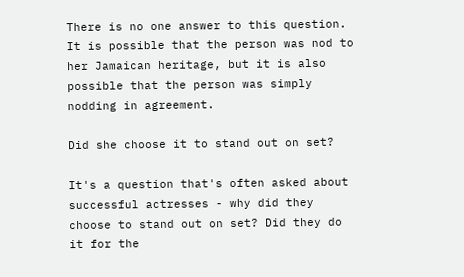There is no one answer to this question. It is possible that the person was nod to her Jamaican heritage, but it is also possible that the person was simply nodding in agreement.

Did she choose it to stand out on set?

It's a question that's often asked about successful actresses - why did they choose to stand out on set? Did they do it for the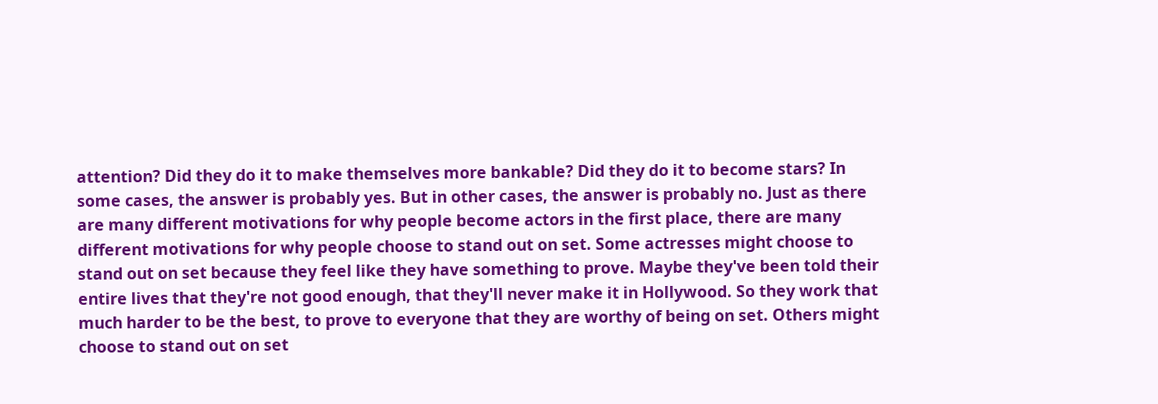attention? Did they do it to make themselves more bankable? Did they do it to become stars? In some cases, the answer is probably yes. But in other cases, the answer is probably no. Just as there are many different motivations for why people become actors in the first place, there are many different motivations for why people choose to stand out on set. Some actresses might choose to stand out on set because they feel like they have something to prove. Maybe they've been told their entire lives that they're not good enough, that they'll never make it in Hollywood. So they work that much harder to be the best, to prove to everyone that they are worthy of being on set. Others might choose to stand out on set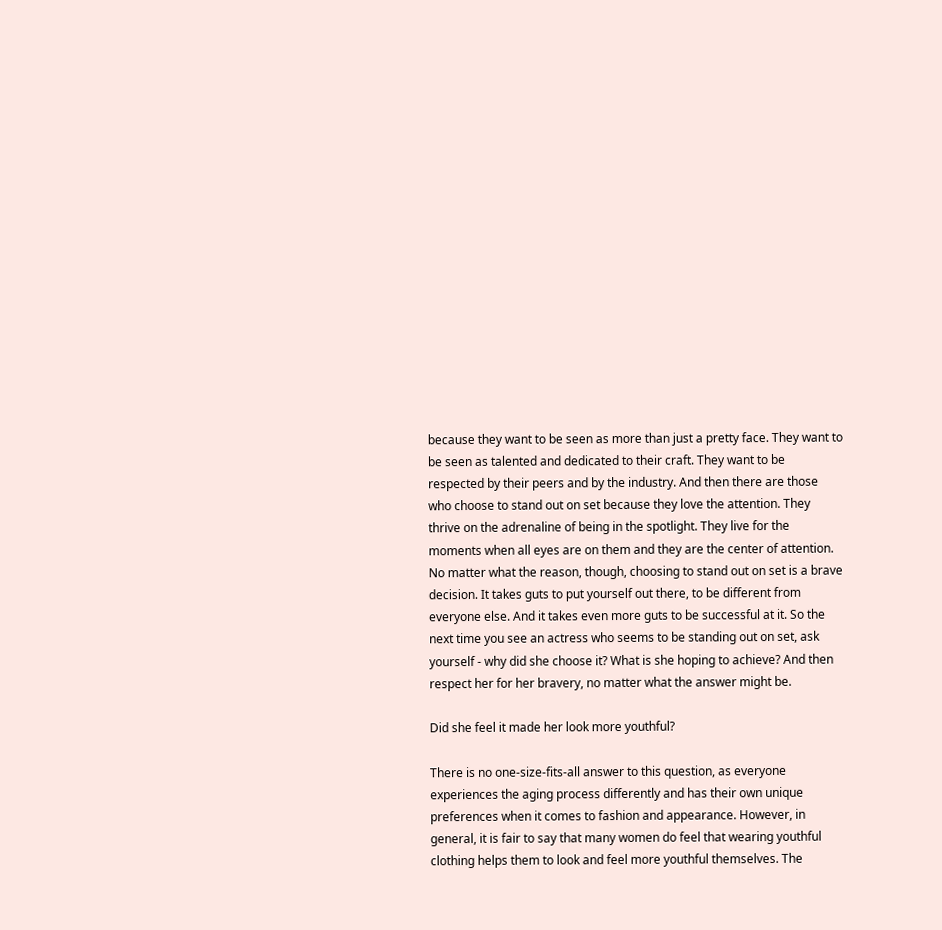because they want to be seen as more than just a pretty face. They want to be seen as talented and dedicated to their craft. They want to be respected by their peers and by the industry. And then there are those who choose to stand out on set because they love the attention. They thrive on the adrenaline of being in the spotlight. They live for the moments when all eyes are on them and they are the center of attention. No matter what the reason, though, choosing to stand out on set is a brave decision. It takes guts to put yourself out there, to be different from everyone else. And it takes even more guts to be successful at it. So the next time you see an actress who seems to be standing out on set, ask yourself - why did she choose it? What is she hoping to achieve? And then respect her for her bravery, no matter what the answer might be.

Did she feel it made her look more youthful?

There is no one-size-fits-all answer to this question, as everyone experiences the aging process differently and has their own unique preferences when it comes to fashion and appearance. However, in general, it is fair to say that many women do feel that wearing youthful clothing helps them to look and feel more youthful themselves. The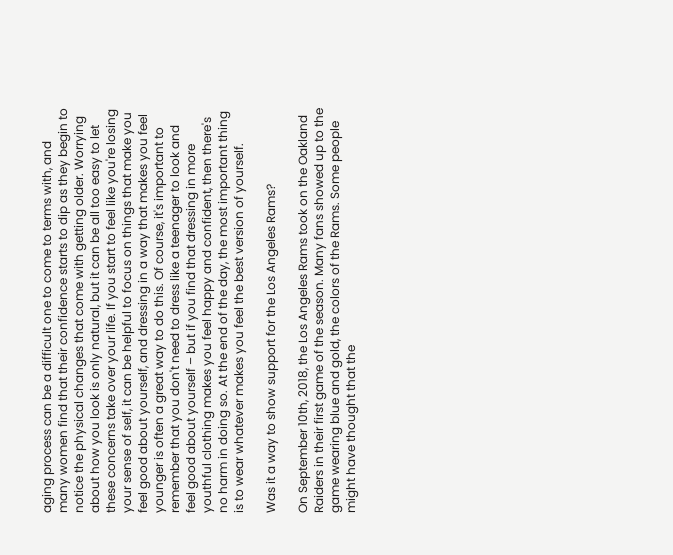aging process can be a difficult one to come to terms with, and many women find that their confidence starts to dip as they begin to notice the physical changes that come with getting older. Worrying about how you look is only natural, but it can be all too easy to let these concerns take over your life. If you start to feel like you're losing your sense of self, it can be helpful to focus on things that make you feel good about yourself, and dressing in a way that makes you feel younger is often a great way to do this. Of course, it's important to remember that you don't need to dress like a teenager to look and feel good about yourself – but if you find that dressing in more youthful clothing makes you feel happy and confident, then there's no harm in doing so. At the end of the day, the most important thing is to wear whatever makes you feel the best version of yourself.

Was it a way to show support for the Los Angeles Rams?

On September 10th, 2018, the Los Angeles Rams took on the Oakland Raiders in their first game of the season. Many fans showed up to the game wearing blue and gold, the colors of the Rams. Some people might have thought that the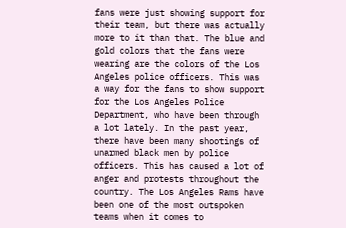fans were just showing support for their team, but there was actually more to it than that. The blue and gold colors that the fans were wearing are the colors of the Los Angeles police officers. This was a way for the fans to show support for the Los Angeles Police Department, who have been through a lot lately. In the past year, there have been many shootings of unarmed black men by police officers. This has caused a lot of anger and protests throughout the country. The Los Angeles Rams have been one of the most outspoken teams when it comes to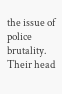the issue of police brutality. Their head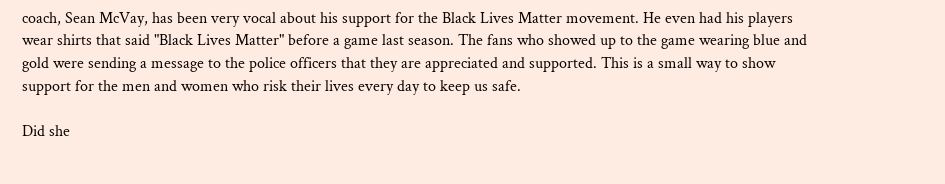coach, Sean McVay, has been very vocal about his support for the Black Lives Matter movement. He even had his players wear shirts that said "Black Lives Matter" before a game last season. The fans who showed up to the game wearing blue and gold were sending a message to the police officers that they are appreciated and supported. This is a small way to show support for the men and women who risk their lives every day to keep us safe.

Did she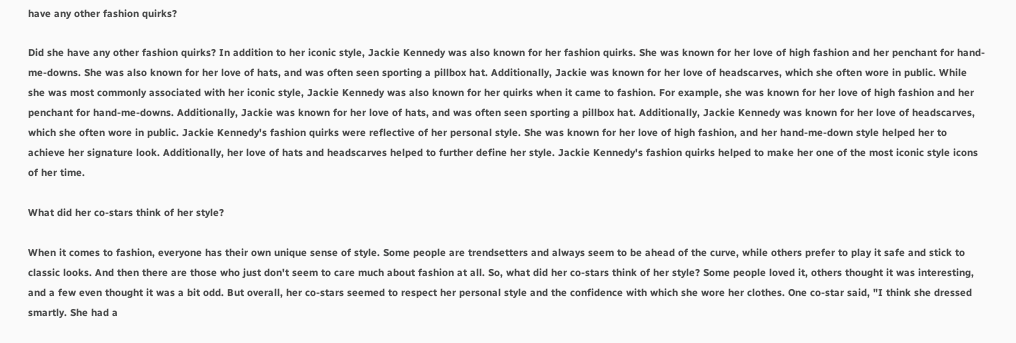have any other fashion quirks?

Did she have any other fashion quirks? In addition to her iconic style, Jackie Kennedy was also known for her fashion quirks. She was known for her love of high fashion and her penchant for hand-me-downs. She was also known for her love of hats, and was often seen sporting a pillbox hat. Additionally, Jackie was known for her love of headscarves, which she often wore in public. While she was most commonly associated with her iconic style, Jackie Kennedy was also known for her quirks when it came to fashion. For example, she was known for her love of high fashion and her penchant for hand-me-downs. Additionally, Jackie was known for her love of hats, and was often seen sporting a pillbox hat. Additionally, Jackie Kennedy was known for her love of headscarves, which she often wore in public. Jackie Kennedy's fashion quirks were reflective of her personal style. She was known for her love of high fashion, and her hand-me-down style helped her to achieve her signature look. Additionally, her love of hats and headscarves helped to further define her style. Jackie Kennedy's fashion quirks helped to make her one of the most iconic style icons of her time.

What did her co-stars think of her style?

When it comes to fashion, everyone has their own unique sense of style. Some people are trendsetters and always seem to be ahead of the curve, while others prefer to play it safe and stick to classic looks. And then there are those who just don't seem to care much about fashion at all. So, what did her co-stars think of her style? Some people loved it, others thought it was interesting, and a few even thought it was a bit odd. But overall, her co-stars seemed to respect her personal style and the confidence with which she wore her clothes. One co-star said, "I think she dressed smartly. She had a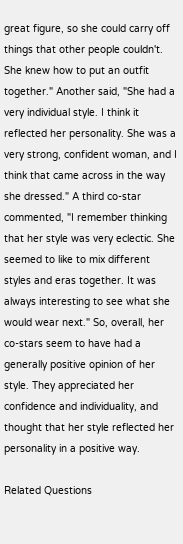great figure, so she could carry off things that other people couldn't. She knew how to put an outfit together." Another said, "She had a very individual style. I think it reflected her personality. She was a very strong, confident woman, and I think that came across in the way she dressed." A third co-star commented, "I remember thinking that her style was very eclectic. She seemed to like to mix different styles and eras together. It was always interesting to see what she would wear next." So, overall, her co-stars seem to have had a generally positive opinion of her style. They appreciated her confidence and individuality, and thought that her style reflected her personality in a positive way.

Related Questions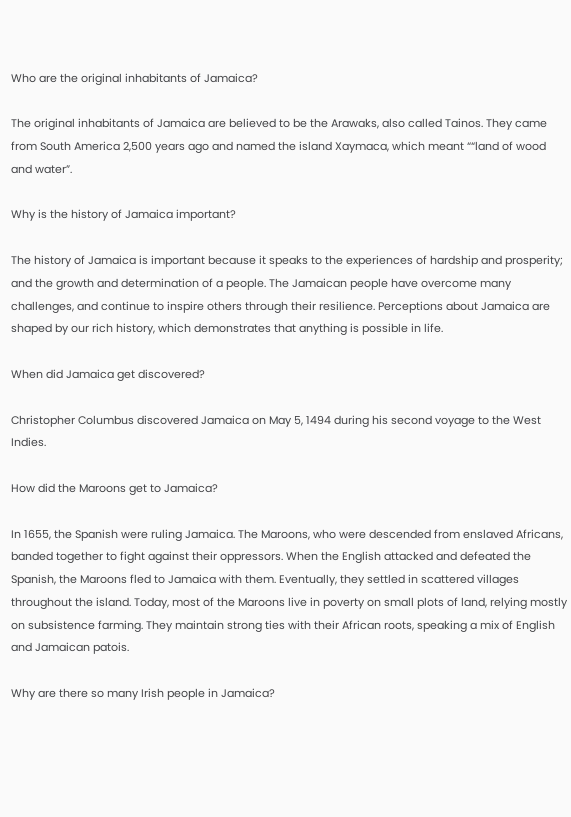Who are the original inhabitants of Jamaica?

The original inhabitants of Jamaica are believed to be the Arawaks, also called Tainos. They came from South America 2,500 years ago and named the island Xaymaca, which meant ““land of wood and water”.

Why is the history of Jamaica important?

The history of Jamaica is important because it speaks to the experiences of hardship and prosperity; and the growth and determination of a people. The Jamaican people have overcome many challenges, and continue to inspire others through their resilience. Perceptions about Jamaica are shaped by our rich history, which demonstrates that anything is possible in life.

When did Jamaica get discovered?

Christopher Columbus discovered Jamaica on May 5, 1494 during his second voyage to the West Indies.

How did the Maroons get to Jamaica?

In 1655, the Spanish were ruling Jamaica. The Maroons, who were descended from enslaved Africans, banded together to fight against their oppressors. When the English attacked and defeated the Spanish, the Maroons fled to Jamaica with them. Eventually, they settled in scattered villages throughout the island. Today, most of the Maroons live in poverty on small plots of land, relying mostly on subsistence farming. They maintain strong ties with their African roots, speaking a mix of English and Jamaican patois.

Why are there so many Irish people in Jamaica?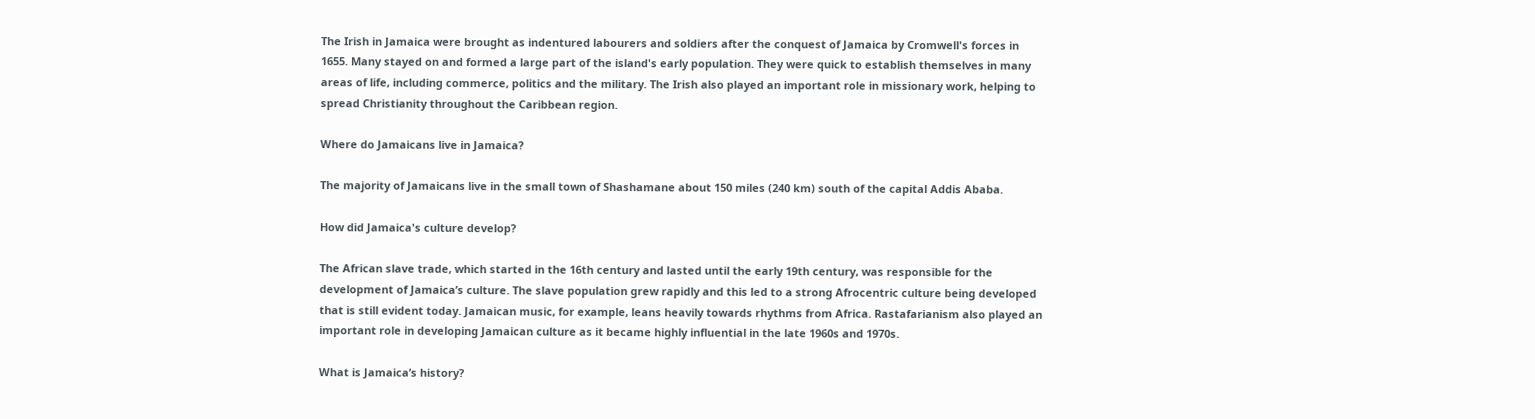The Irish in Jamaica were brought as indentured labourers and soldiers after the conquest of Jamaica by Cromwell's forces in 1655. Many stayed on and formed a large part of the island's early population. They were quick to establish themselves in many areas of life, including commerce, politics and the military. The Irish also played an important role in missionary work, helping to spread Christianity throughout the Caribbean region.

Where do Jamaicans live in Jamaica?

The majority of Jamaicans live in the small town of Shashamane about 150 miles (240 km) south of the capital Addis Ababa.

How did Jamaica's culture develop?

The African slave trade, which started in the 16th century and lasted until the early 19th century, was responsible for the development of Jamaica’s culture. The slave population grew rapidly and this led to a strong Afrocentric culture being developed that is still evident today. Jamaican music, for example, leans heavily towards rhythms from Africa. Rastafarianism also played an important role in developing Jamaican culture as it became highly influential in the late 1960s and 1970s.

What is Jamaica’s history?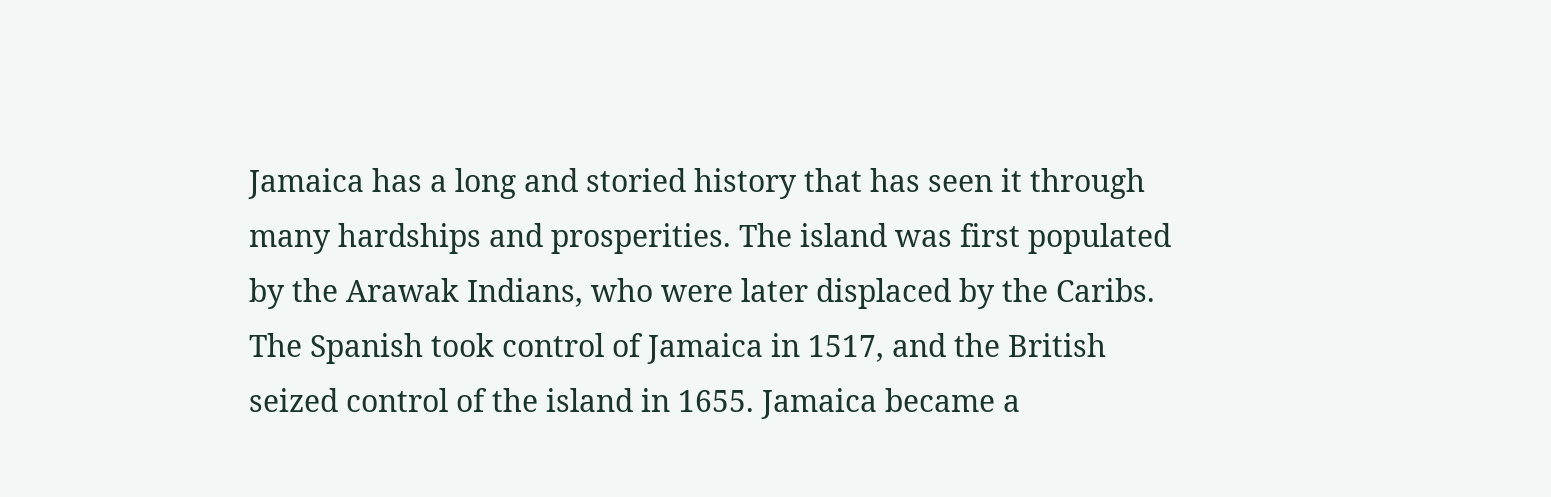Jamaica has a long and storied history that has seen it through many hardships and prosperities. The island was first populated by the Arawak Indians, who were later displaced by the Caribs. The Spanish took control of Jamaica in 1517, and the British seized control of the island in 1655. Jamaica became a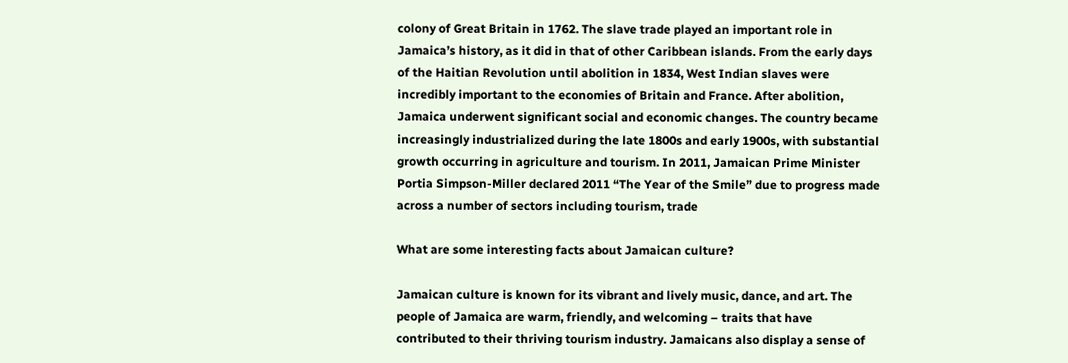colony of Great Britain in 1762. The slave trade played an important role in Jamaica’s history, as it did in that of other Caribbean islands. From the early days of the Haitian Revolution until abolition in 1834, West Indian slaves were incredibly important to the economies of Britain and France. After abolition, Jamaica underwent significant social and economic changes. The country became increasingly industrialized during the late 1800s and early 1900s, with substantial growth occurring in agriculture and tourism. In 2011, Jamaican Prime Minister Portia Simpson-Miller declared 2011 “The Year of the Smile” due to progress made across a number of sectors including tourism, trade

What are some interesting facts about Jamaican culture?

Jamaican culture is known for its vibrant and lively music, dance, and art. The people of Jamaica are warm, friendly, and welcoming – traits that have contributed to their thriving tourism industry. Jamaicans also display a sense of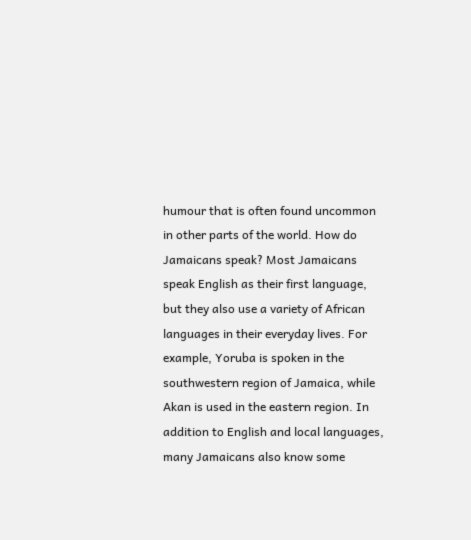humour that is often found uncommon in other parts of the world. How do Jamaicans speak? Most Jamaicans speak English as their first language, but they also use a variety of African languages in their everyday lives. For example, Yoruba is spoken in the southwestern region of Jamaica, while Akan is used in the eastern region. In addition to English and local languages, many Jamaicans also know some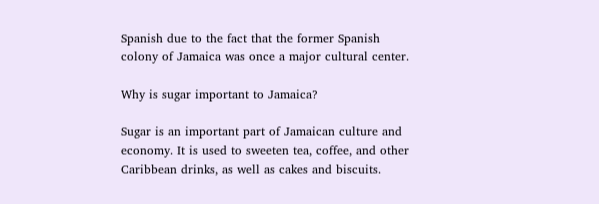Spanish due to the fact that the former Spanish colony of Jamaica was once a major cultural center.

Why is sugar important to Jamaica?

Sugar is an important part of Jamaican culture and economy. It is used to sweeten tea, coffee, and other Caribbean drinks, as well as cakes and biscuits.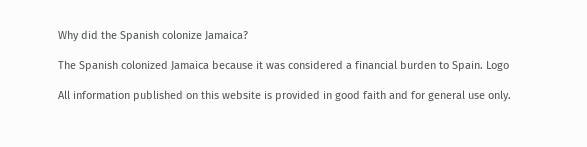Why did the Spanish colonize Jamaica?

The Spanish colonized Jamaica because it was considered a financial burden to Spain. Logo

All information published on this website is provided in good faith and for general use only.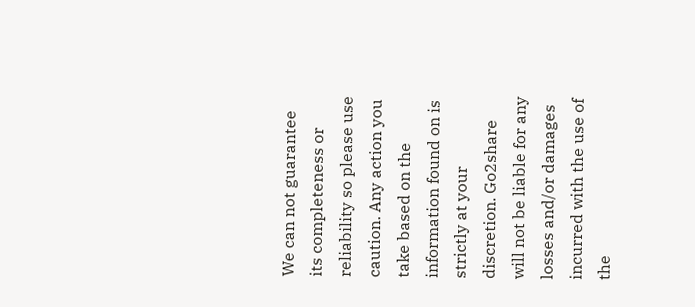We can not guarantee its completeness or reliability so please use caution. Any action you take based on the information found on is strictly at your discretion. Go2share will not be liable for any losses and/or damages incurred with the use of the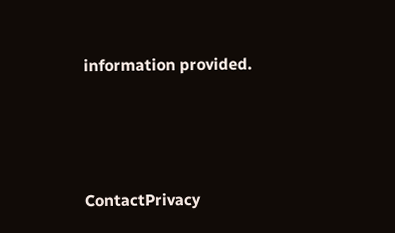information provided.




ContactPrivacy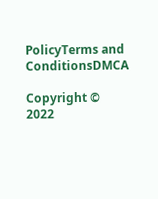PolicyTerms and ConditionsDMCA

Copyright © 2022